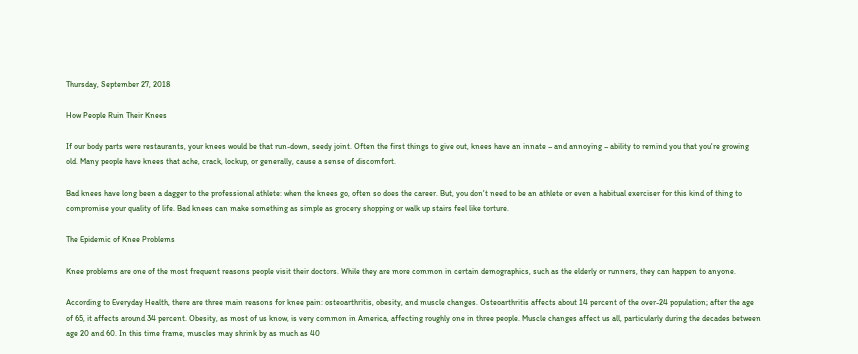Thursday, September 27, 2018

How People Ruin Their Knees

If our body parts were restaurants, your knees would be that run-down, seedy joint. Often the first things to give out, knees have an innate – and annoying – ability to remind you that you're growing old. Many people have knees that ache, crack, lockup, or generally, cause a sense of discomfort.

Bad knees have long been a dagger to the professional athlete: when the knees go, often so does the career. But, you don't need to be an athlete or even a habitual exerciser for this kind of thing to compromise your quality of life. Bad knees can make something as simple as grocery shopping or walk up stairs feel like torture.

The Epidemic of Knee Problems

Knee problems are one of the most frequent reasons people visit their doctors. While they are more common in certain demographics, such as the elderly or runners, they can happen to anyone.

According to Everyday Health, there are three main reasons for knee pain: osteoarthritis, obesity, and muscle changes. Osteoarthritis affects about 14 percent of the over-24 population; after the age of 65, it affects around 34 percent. Obesity, as most of us know, is very common in America, affecting roughly one in three people. Muscle changes affect us all, particularly during the decades between age 20 and 60. In this time frame, muscles may shrink by as much as 40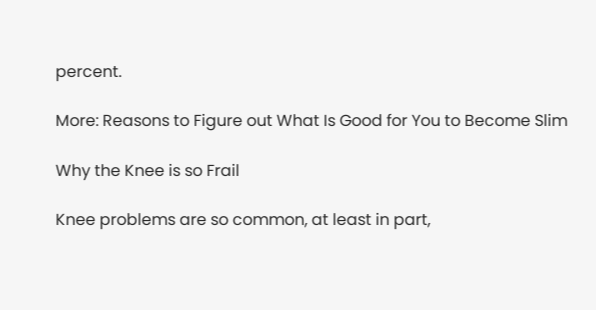percent.

More: Reasons to Figure out What Is Good for You to Become Slim

Why the Knee is so Frail

Knee problems are so common, at least in part,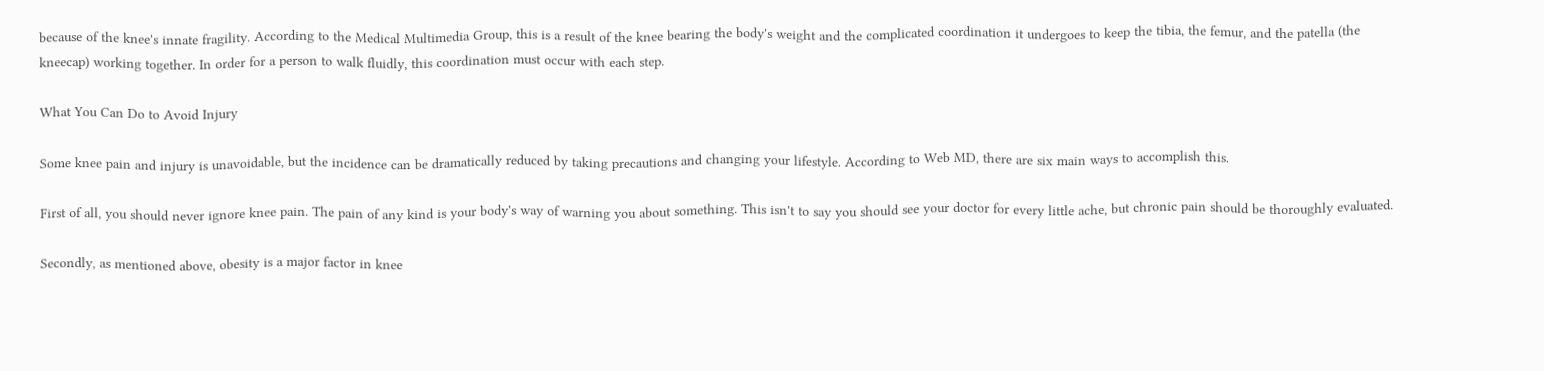because of the knee's innate fragility. According to the Medical Multimedia Group, this is a result of the knee bearing the body's weight and the complicated coordination it undergoes to keep the tibia, the femur, and the patella (the kneecap) working together. In order for a person to walk fluidly, this coordination must occur with each step.

What You Can Do to Avoid Injury

Some knee pain and injury is unavoidable, but the incidence can be dramatically reduced by taking precautions and changing your lifestyle. According to Web MD, there are six main ways to accomplish this.

First of all, you should never ignore knee pain. The pain of any kind is your body's way of warning you about something. This isn't to say you should see your doctor for every little ache, but chronic pain should be thoroughly evaluated.

Secondly, as mentioned above, obesity is a major factor in knee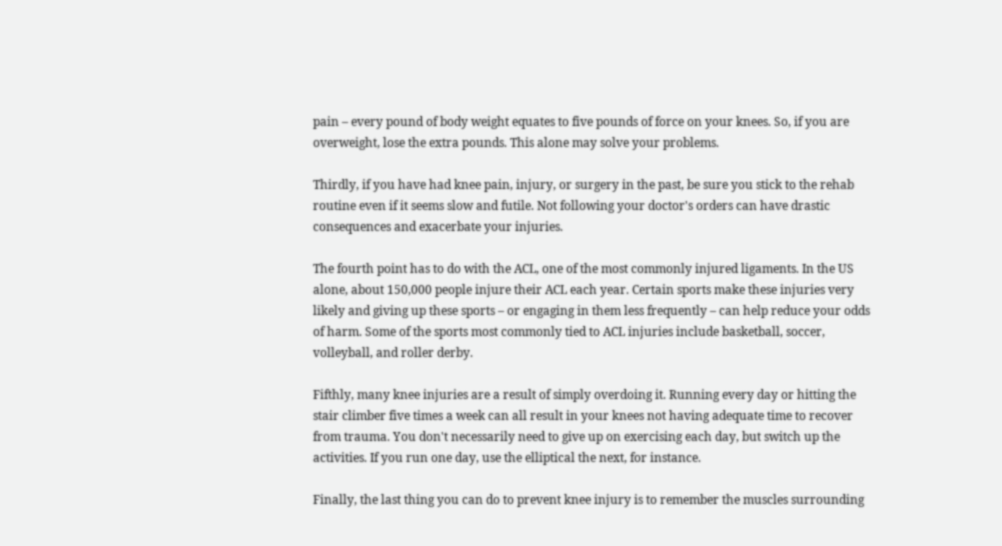pain – every pound of body weight equates to five pounds of force on your knees. So, if you are overweight, lose the extra pounds. This alone may solve your problems.

Thirdly, if you have had knee pain, injury, or surgery in the past, be sure you stick to the rehab routine even if it seems slow and futile. Not following your doctor's orders can have drastic consequences and exacerbate your injuries.

The fourth point has to do with the ACL, one of the most commonly injured ligaments. In the US alone, about 150,000 people injure their ACL each year. Certain sports make these injuries very likely and giving up these sports – or engaging in them less frequently – can help reduce your odds of harm. Some of the sports most commonly tied to ACL injuries include basketball, soccer, volleyball, and roller derby.

Fifthly, many knee injuries are a result of simply overdoing it. Running every day or hitting the stair climber five times a week can all result in your knees not having adequate time to recover from trauma. You don't necessarily need to give up on exercising each day, but switch up the activities. If you run one day, use the elliptical the next, for instance.

Finally, the last thing you can do to prevent knee injury is to remember the muscles surrounding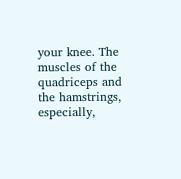your knee. The muscles of the quadriceps and the hamstrings, especially,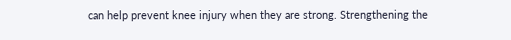can help prevent knee injury when they are strong. Strengthening the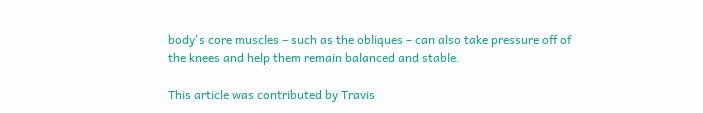body's core muscles – such as the obliques – can also take pressure off of the knees and help them remain balanced and stable.

This article was contributed by Travis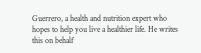Guerrero, a health and nutrition expert who hopes to help you live a healthier life. He writes this on behalf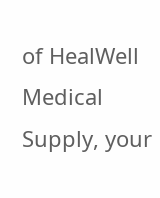of HealWell Medical Supply, your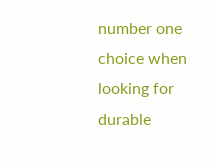number one choice when looking for durable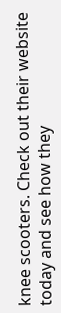knee scooters. Check out their website today and see how they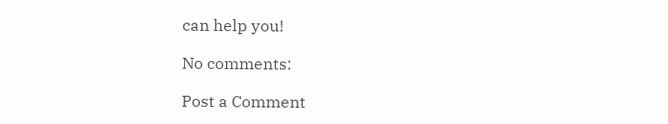can help you!

No comments:

Post a Comment